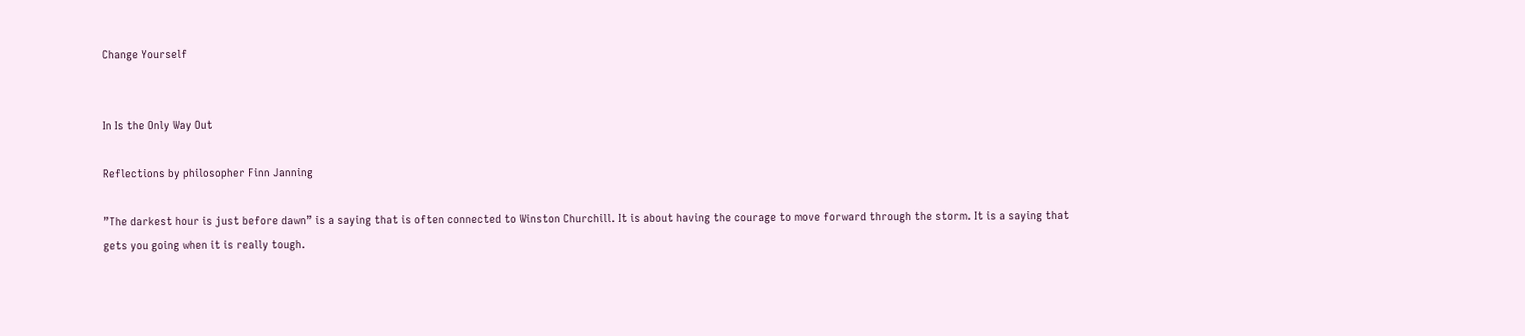Change Yourself


In Is the Only Way Out

Reflections by philosopher Finn Janning

”The darkest hour is just before dawn” is a saying that is often connected to Winston Churchill. It is about having the courage to move forward through the storm. It is a saying that gets you going when it is really tough.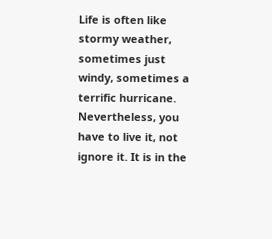Life is often like stormy weather, sometimes just windy, sometimes a terrific hurricane. Nevertheless, you have to live it, not ignore it. It is in the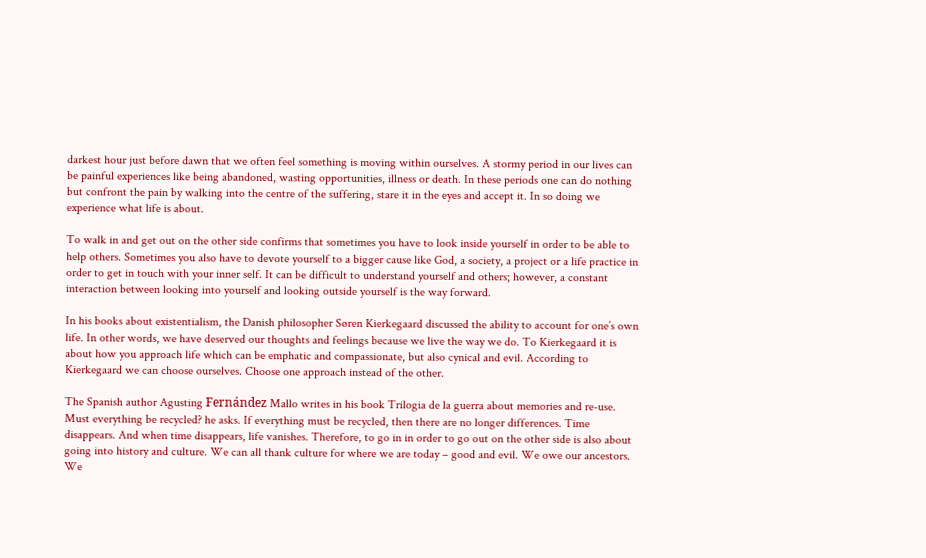darkest hour just before dawn that we often feel something is moving within ourselves. A stormy period in our lives can be painful experiences like being abandoned, wasting opportunities, illness or death. In these periods one can do nothing but confront the pain by walking into the centre of the suffering, stare it in the eyes and accept it. In so doing we experience what life is about.

To walk in and get out on the other side confirms that sometimes you have to look inside yourself in order to be able to help others. Sometimes you also have to devote yourself to a bigger cause like God, a society, a project or a life practice in order to get in touch with your inner self. It can be difficult to understand yourself and others; however, a constant interaction between looking into yourself and looking outside yourself is the way forward.

In his books about existentialism, the Danish philosopher Søren Kierkegaard discussed the ability to account for one’s own life. In other words, we have deserved our thoughts and feelings because we live the way we do. To Kierkegaard it is about how you approach life which can be emphatic and compassionate, but also cynical and evil. According to Kierkegaard we can choose ourselves. Choose one approach instead of the other.

The Spanish author Agusting Fernández Mallo writes in his book Trilogia de la guerra about memories and re-use. Must everything be recycled? he asks. If everything must be recycled, then there are no longer differences. Time disappears. And when time disappears, life vanishes. Therefore, to go in in order to go out on the other side is also about going into history and culture. We can all thank culture for where we are today – good and evil. We owe our ancestors. We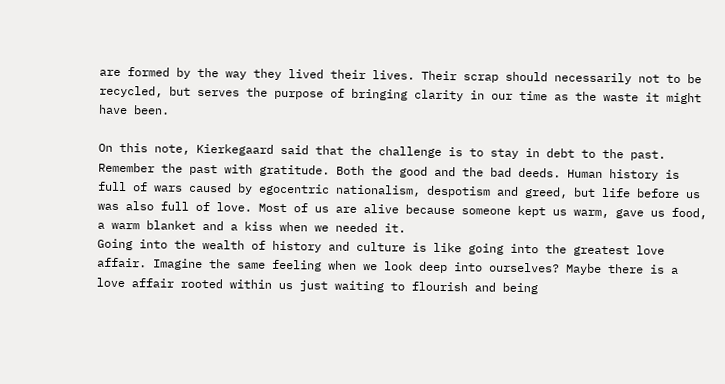are formed by the way they lived their lives. Their scrap should necessarily not to be recycled, but serves the purpose of bringing clarity in our time as the waste it might have been.

On this note, Kierkegaard said that the challenge is to stay in debt to the past. Remember the past with gratitude. Both the good and the bad deeds. Human history is full of wars caused by egocentric nationalism, despotism and greed, but life before us was also full of love. Most of us are alive because someone kept us warm, gave us food, a warm blanket and a kiss when we needed it.
Going into the wealth of history and culture is like going into the greatest love affair. Imagine the same feeling when we look deep into ourselves? Maybe there is a love affair rooted within us just waiting to flourish and being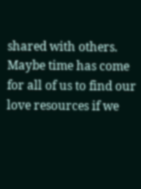shared with others. Maybe time has come for all of us to find our love resources if we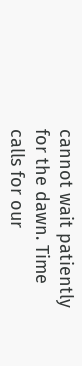cannot wait patiently for the dawn. Time calls for our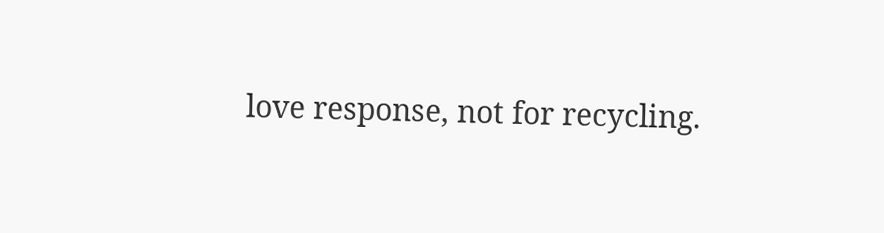love response, not for recycling.